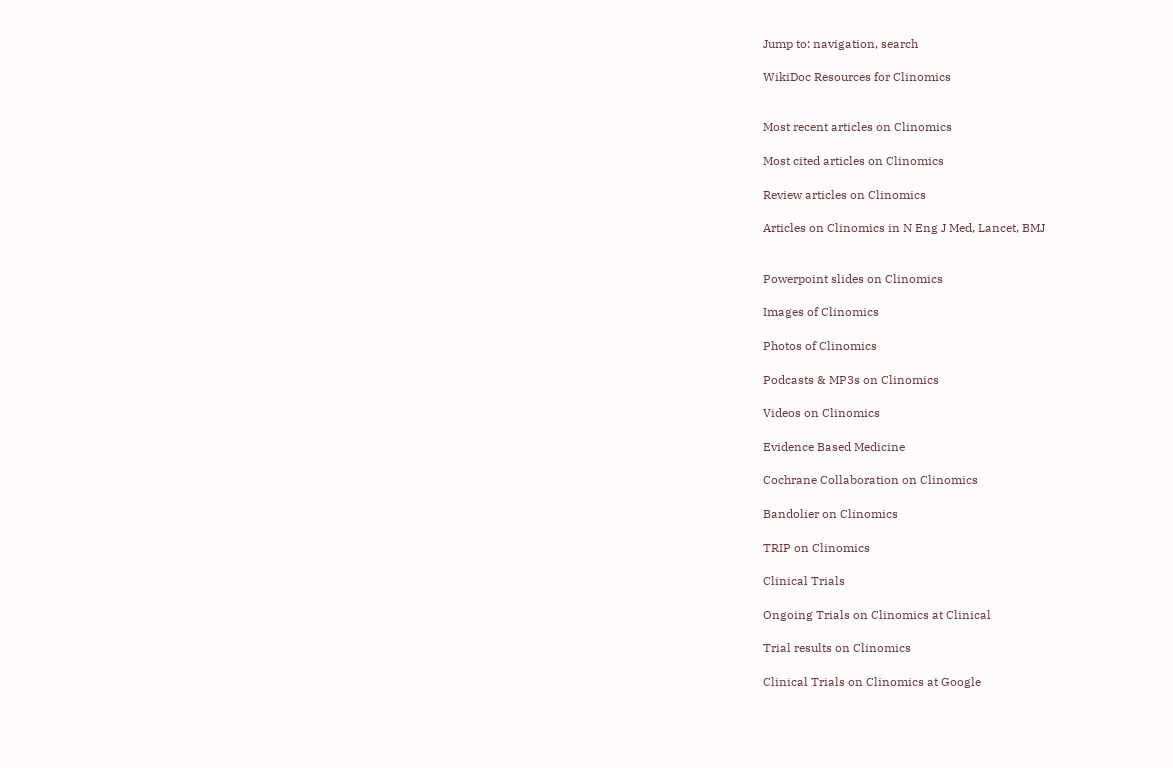Jump to: navigation, search

WikiDoc Resources for Clinomics


Most recent articles on Clinomics

Most cited articles on Clinomics

Review articles on Clinomics

Articles on Clinomics in N Eng J Med, Lancet, BMJ


Powerpoint slides on Clinomics

Images of Clinomics

Photos of Clinomics

Podcasts & MP3s on Clinomics

Videos on Clinomics

Evidence Based Medicine

Cochrane Collaboration on Clinomics

Bandolier on Clinomics

TRIP on Clinomics

Clinical Trials

Ongoing Trials on Clinomics at Clinical

Trial results on Clinomics

Clinical Trials on Clinomics at Google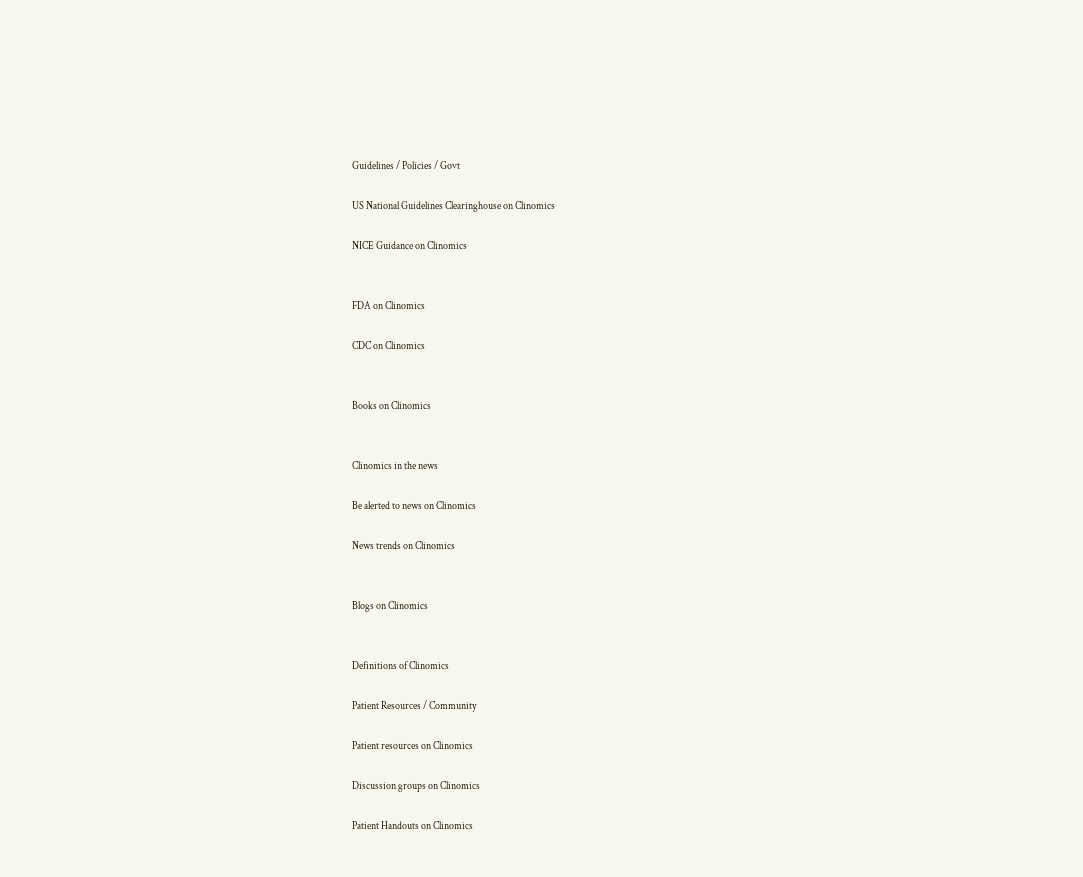Guidelines / Policies / Govt

US National Guidelines Clearinghouse on Clinomics

NICE Guidance on Clinomics


FDA on Clinomics

CDC on Clinomics


Books on Clinomics


Clinomics in the news

Be alerted to news on Clinomics

News trends on Clinomics


Blogs on Clinomics


Definitions of Clinomics

Patient Resources / Community

Patient resources on Clinomics

Discussion groups on Clinomics

Patient Handouts on Clinomics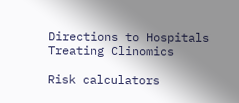Directions to Hospitals Treating Clinomics

Risk calculators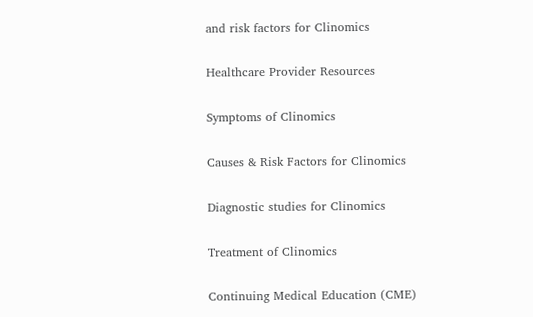and risk factors for Clinomics

Healthcare Provider Resources

Symptoms of Clinomics

Causes & Risk Factors for Clinomics

Diagnostic studies for Clinomics

Treatment of Clinomics

Continuing Medical Education (CME)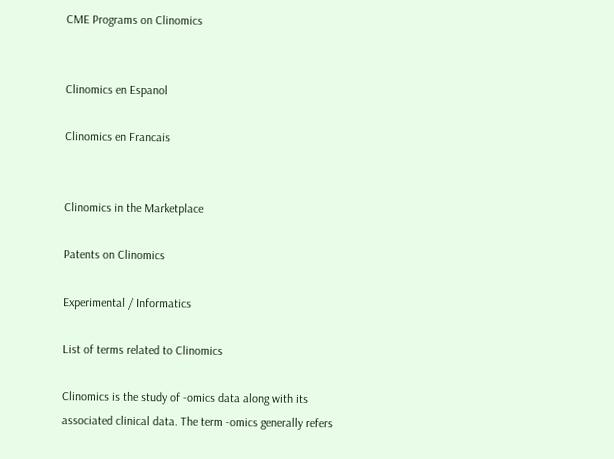CME Programs on Clinomics


Clinomics en Espanol

Clinomics en Francais


Clinomics in the Marketplace

Patents on Clinomics

Experimental / Informatics

List of terms related to Clinomics

Clinomics is the study of -omics data along with its associated clinical data. The term -omics generally refers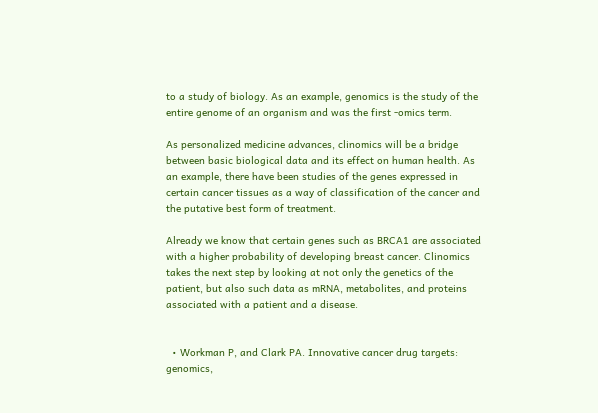to a study of biology. As an example, genomics is the study of the entire genome of an organism and was the first -omics term.

As personalized medicine advances, clinomics will be a bridge between basic biological data and its effect on human health. As an example, there have been studies of the genes expressed in certain cancer tissues as a way of classification of the cancer and the putative best form of treatment.

Already we know that certain genes such as BRCA1 are associated with a higher probability of developing breast cancer. Clinomics takes the next step by looking at not only the genetics of the patient, but also such data as mRNA, metabolites, and proteins associated with a patient and a disease.


  • Workman P, and Clark PA. Innovative cancer drug targets: genomics,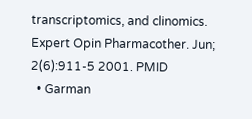transcriptomics, and clinomics. Expert Opin Pharmacother. Jun; 2(6):911-5 2001. PMID
  • Garman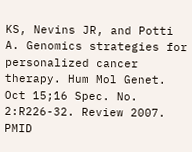KS, Nevins JR, and Potti A. Genomics strategies for personalized cancer therapy. Hum Mol Genet. Oct 15;16 Spec. No. 2:R226-32. Review 2007. PMID